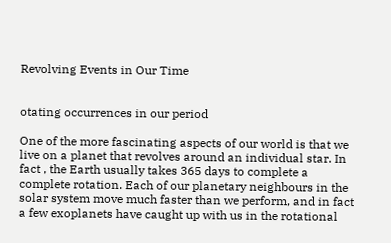Revolving Events in Our Time


otating occurrences in our period

One of the more fascinating aspects of our world is that we live on a planet that revolves around an individual star. In fact , the Earth usually takes 365 days to complete a complete rotation. Each of our planetary neighbours in the solar system move much faster than we perform, and in fact a few exoplanets have caught up with us in the rotational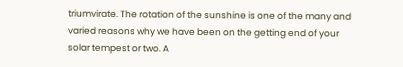triumvirate. The rotation of the sunshine is one of the many and varied reasons why we have been on the getting end of your solar tempest or two. A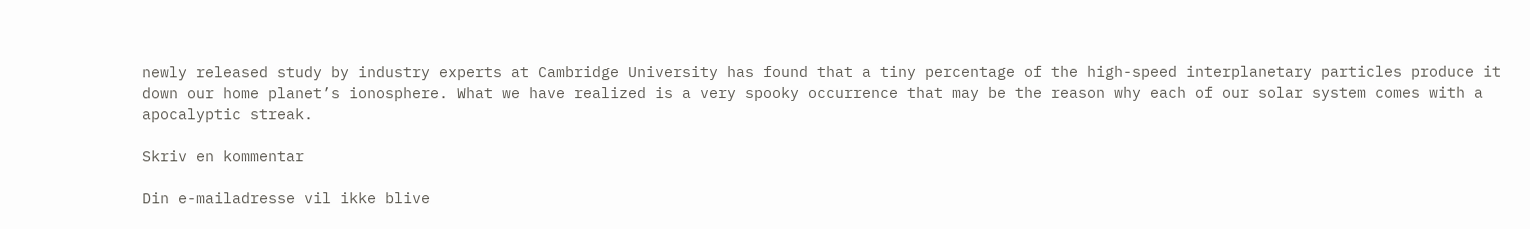newly released study by industry experts at Cambridge University has found that a tiny percentage of the high-speed interplanetary particles produce it down our home planet’s ionosphere. What we have realized is a very spooky occurrence that may be the reason why each of our solar system comes with a apocalyptic streak.

Skriv en kommentar

Din e-mailadresse vil ikke blive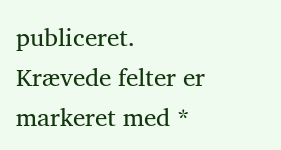publiceret. Krævede felter er markeret med *